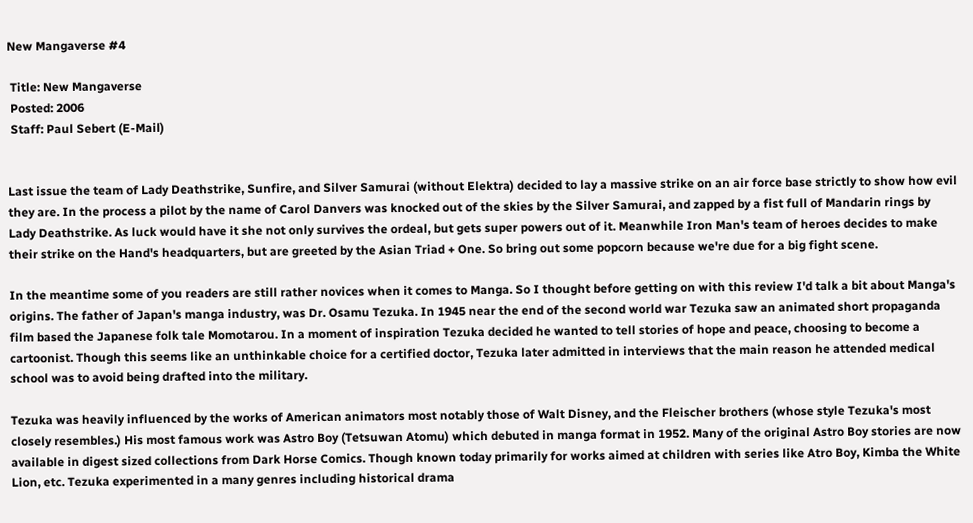New Mangaverse #4

 Title: New Mangaverse
 Posted: 2006
 Staff: Paul Sebert (E-Mail)


Last issue the team of Lady Deathstrike, Sunfire, and Silver Samurai (without Elektra) decided to lay a massive strike on an air force base strictly to show how evil they are. In the process a pilot by the name of Carol Danvers was knocked out of the skies by the Silver Samurai, and zapped by a fist full of Mandarin rings by Lady Deathstrike. As luck would have it she not only survives the ordeal, but gets super powers out of it. Meanwhile Iron Man's team of heroes decides to make their strike on the Hand's headquarters, but are greeted by the Asian Triad + One. So bring out some popcorn because we're due for a big fight scene.

In the meantime some of you readers are still rather novices when it comes to Manga. So I thought before getting on with this review I'd talk a bit about Manga's origins. The father of Japan's manga industry, was Dr. Osamu Tezuka. In 1945 near the end of the second world war Tezuka saw an animated short propaganda film based the Japanese folk tale Momotarou. In a moment of inspiration Tezuka decided he wanted to tell stories of hope and peace, choosing to become a cartoonist. Though this seems like an unthinkable choice for a certified doctor, Tezuka later admitted in interviews that the main reason he attended medical school was to avoid being drafted into the military.

Tezuka was heavily influenced by the works of American animators most notably those of Walt Disney, and the Fleischer brothers (whose style Tezuka's most closely resembles.) His most famous work was Astro Boy (Tetsuwan Atomu) which debuted in manga format in 1952. Many of the original Astro Boy stories are now available in digest sized collections from Dark Horse Comics. Though known today primarily for works aimed at children with series like Atro Boy, Kimba the White Lion, etc. Tezuka experimented in a many genres including historical drama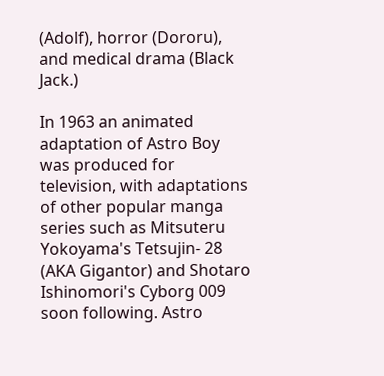(Adolf), horror (Dororu), and medical drama (Black Jack.)

In 1963 an animated adaptation of Astro Boy was produced for television, with adaptations of other popular manga series such as Mitsuteru Yokoyama's Tetsujin- 28 (AKA Gigantor) and Shotaro Ishinomori's Cyborg 009 soon following. Astro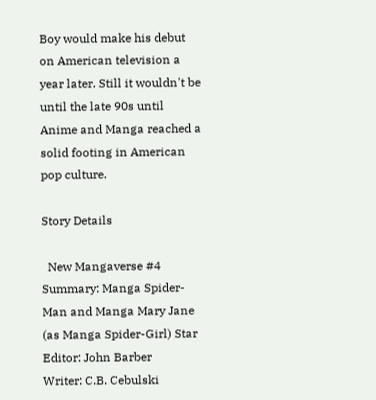Boy would make his debut on American television a year later. Still it wouldn't be until the late 90s until Anime and Manga reached a solid footing in American pop culture.

Story Details

  New Mangaverse #4
Summary: Manga Spider-Man and Manga Mary Jane (as Manga Spider-Girl) Star
Editor: John Barber
Writer: C.B. Cebulski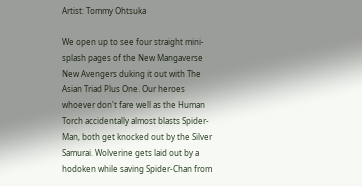Artist: Tommy Ohtsuka

We open up to see four straight mini-splash pages of the New Mangaverse New Avengers duking it out with The Asian Triad Plus One. Our heroes whoever don't fare well as the Human Torch accidentally almost blasts Spider-Man, both get knocked out by the Silver Samurai. Wolverine gets laid out by a hodoken while saving Spider-Chan from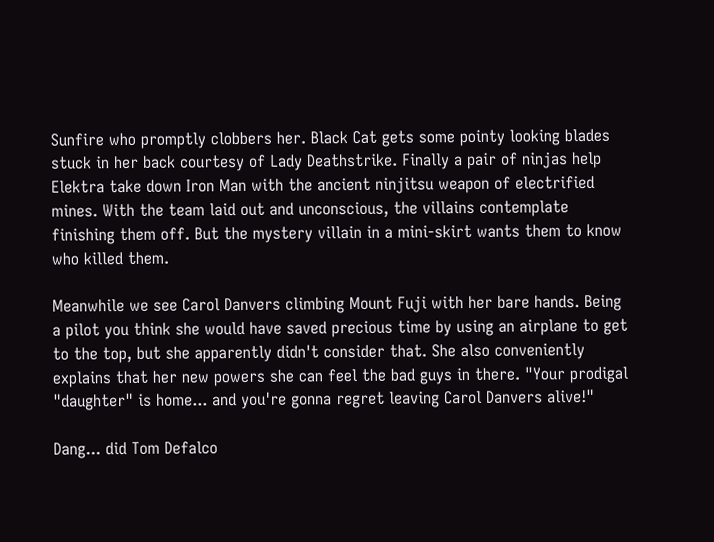Sunfire who promptly clobbers her. Black Cat gets some pointy looking blades stuck in her back courtesy of Lady Deathstrike. Finally a pair of ninjas help Elektra take down Iron Man with the ancient ninjitsu weapon of electrified mines. With the team laid out and unconscious, the villains contemplate finishing them off. But the mystery villain in a mini-skirt wants them to know who killed them.

Meanwhile we see Carol Danvers climbing Mount Fuji with her bare hands. Being a pilot you think she would have saved precious time by using an airplane to get to the top, but she apparently didn't consider that. She also conveniently explains that her new powers she can feel the bad guys in there. "Your prodigal "daughter" is home... and you're gonna regret leaving Carol Danvers alive!"

Dang... did Tom Defalco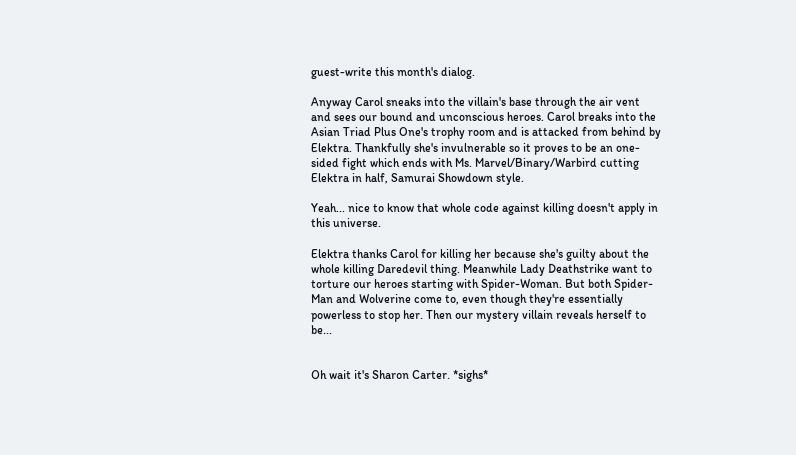guest-write this month's dialog.

Anyway Carol sneaks into the villain's base through the air vent and sees our bound and unconscious heroes. Carol breaks into the Asian Triad Plus One's trophy room and is attacked from behind by Elektra. Thankfully she's invulnerable so it proves to be an one-sided fight which ends with Ms. Marvel/Binary/Warbird cutting Elektra in half, Samurai Showdown style.

Yeah... nice to know that whole code against killing doesn't apply in this universe.

Elektra thanks Carol for killing her because she's guilty about the whole killing Daredevil thing. Meanwhile Lady Deathstrike want to torture our heroes starting with Spider-Woman. But both Spider-Man and Wolverine come to, even though they're essentially powerless to stop her. Then our mystery villain reveals herself to be...


Oh wait it's Sharon Carter. *sighs*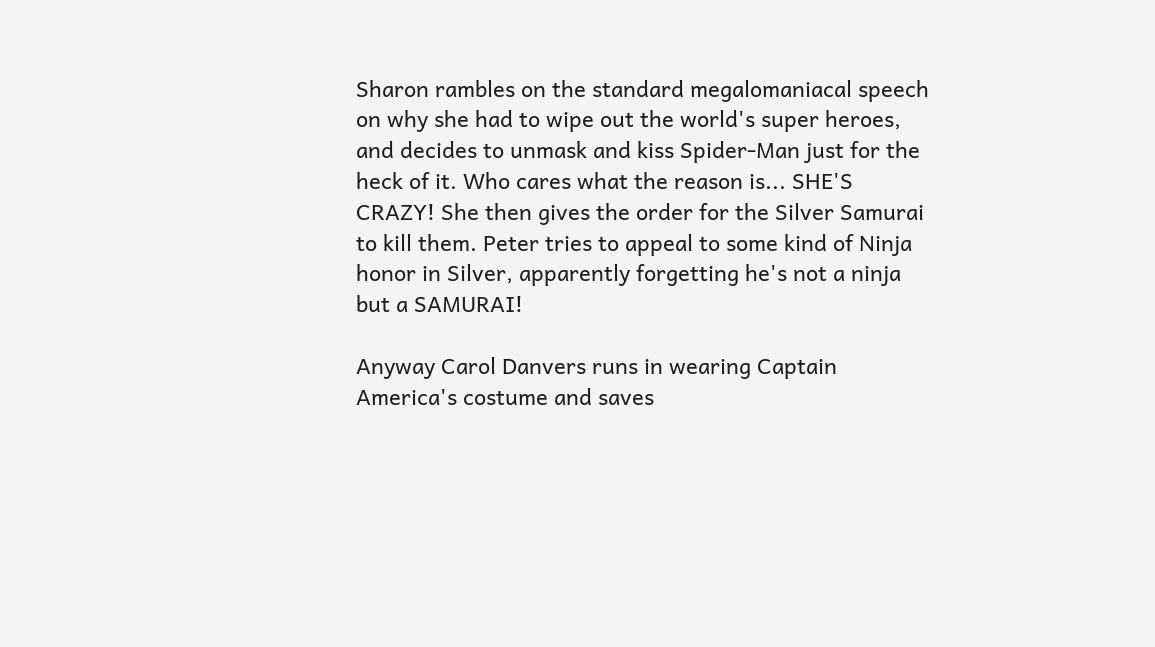Sharon rambles on the standard megalomaniacal speech on why she had to wipe out the world's super heroes, and decides to unmask and kiss Spider-Man just for the heck of it. Who cares what the reason is... SHE'S CRAZY! She then gives the order for the Silver Samurai to kill them. Peter tries to appeal to some kind of Ninja honor in Silver, apparently forgetting he's not a ninja but a SAMURAI!

Anyway Carol Danvers runs in wearing Captain America's costume and saves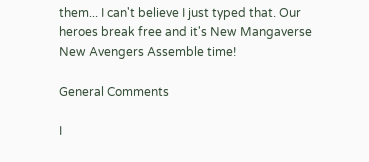them... I can't believe I just typed that. Our heroes break free and it's New Mangaverse New Avengers Assemble time!

General Comments

I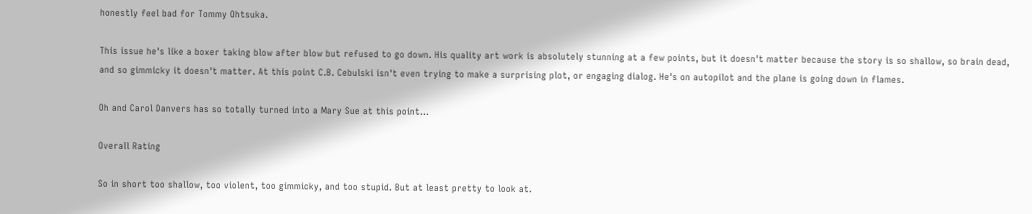honestly feel bad for Tommy Ohtsuka.

This issue he's like a boxer taking blow after blow but refused to go down. His quality art work is absolutely stunning at a few points, but it doesn't matter because the story is so shallow, so brain dead, and so gimmicky it doesn't matter. At this point C.B. Cebulski isn't even trying to make a surprising plot, or engaging dialog. He's on autopilot and the plane is going down in flames.

Oh and Carol Danvers has so totally turned into a Mary Sue at this point...

Overall Rating

So in short too shallow, too violent, too gimmicky, and too stupid. But at least pretty to look at.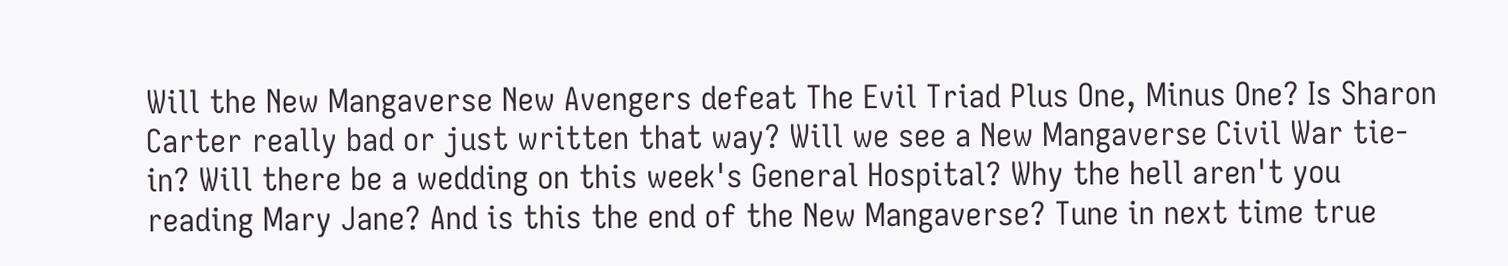Will the New Mangaverse New Avengers defeat The Evil Triad Plus One, Minus One? Is Sharon Carter really bad or just written that way? Will we see a New Mangaverse Civil War tie-in? Will there be a wedding on this week's General Hospital? Why the hell aren't you reading Mary Jane? And is this the end of the New Mangaverse? Tune in next time true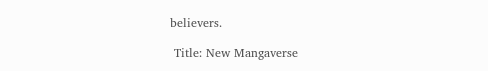believers.

 Title: New Mangaverse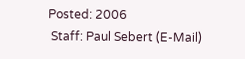Posted: 2006
 Staff: Paul Sebert (E-Mail)